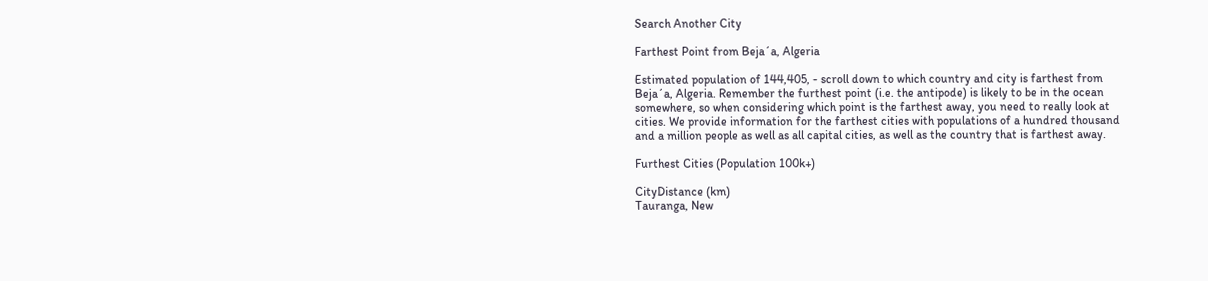Search Another City

Farthest Point from Beja´a, Algeria

Estimated population of 144,405, - scroll down to which country and city is farthest from Beja´a, Algeria. Remember the furthest point (i.e. the antipode) is likely to be in the ocean somewhere, so when considering which point is the farthest away, you need to really look at cities. We provide information for the farthest cities with populations of a hundred thousand and a million people as well as all capital cities, as well as the country that is farthest away.

Furthest Cities (Population 100k+)

CityDistance (km)
Tauranga, New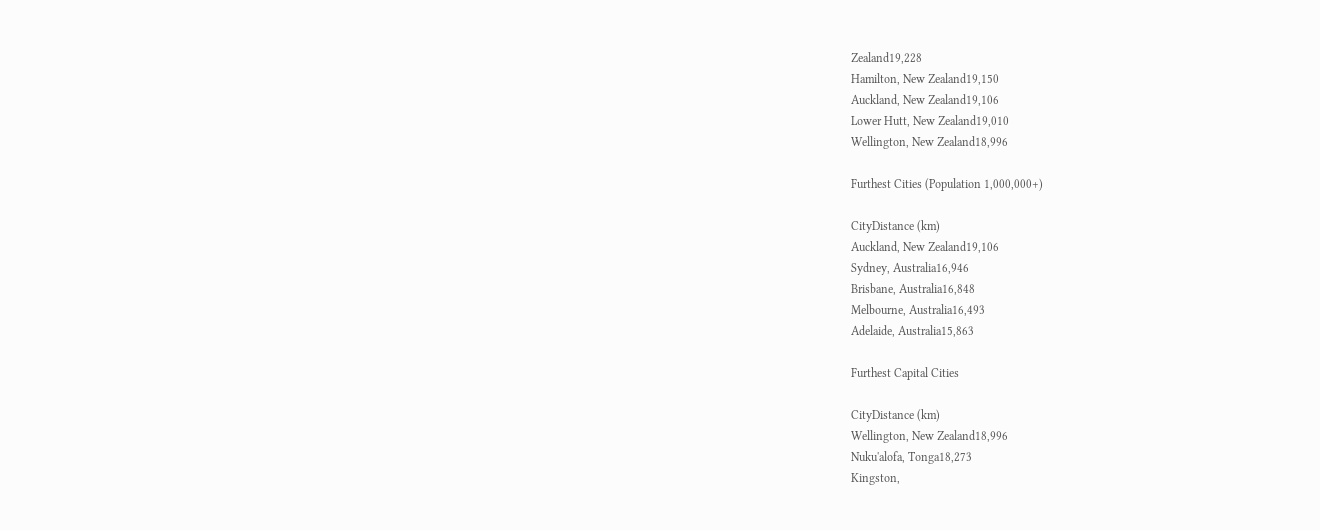Zealand19,228
Hamilton, New Zealand19,150
Auckland, New Zealand19,106
Lower Hutt, New Zealand19,010
Wellington, New Zealand18,996

Furthest Cities (Population 1,000,000+)

CityDistance (km)
Auckland, New Zealand19,106
Sydney, Australia16,946
Brisbane, Australia16,848
Melbourne, Australia16,493
Adelaide, Australia15,863

Furthest Capital Cities

CityDistance (km)
Wellington, New Zealand18,996
Nuku'alofa, Tonga18,273
Kingston,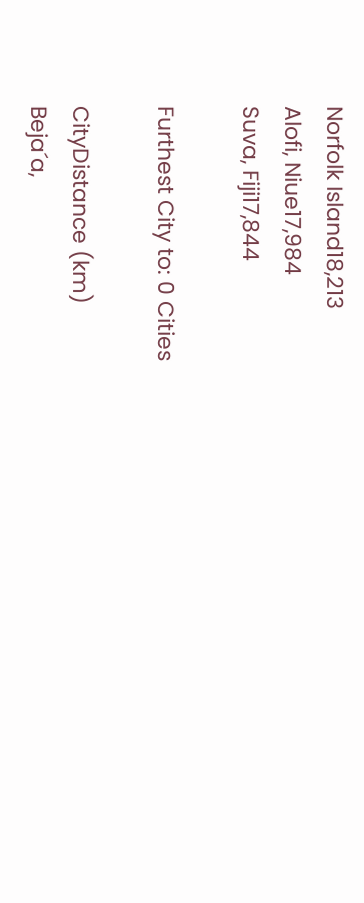Norfolk Island18,213
Alofi, Niue17,984
Suva, Fiji17,844

Furthest City to: 0 Cities

CityDistance (km)
Beja´a,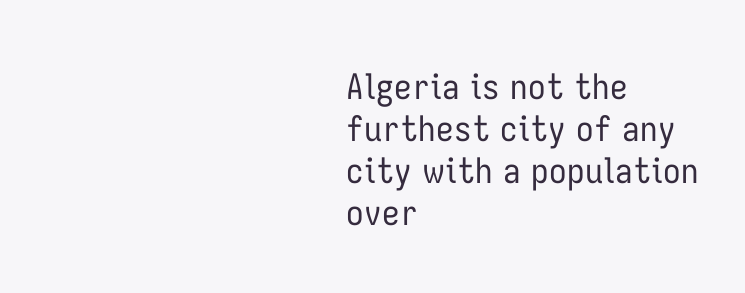Algeria is not the furthest city of any city with a population over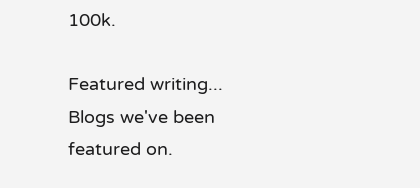100k.

Featured writing...
Blogs we've been featured on.